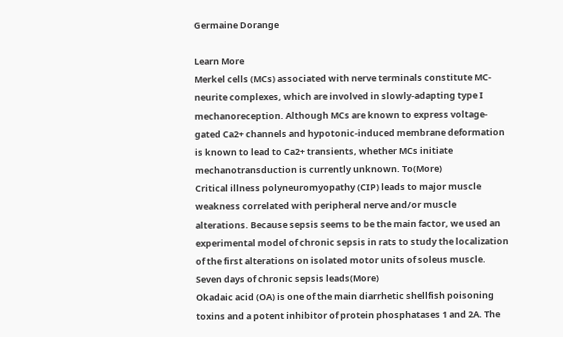Germaine Dorange

Learn More
Merkel cells (MCs) associated with nerve terminals constitute MC-neurite complexes, which are involved in slowly-adapting type I mechanoreception. Although MCs are known to express voltage-gated Ca2+ channels and hypotonic-induced membrane deformation is known to lead to Ca2+ transients, whether MCs initiate mechanotransduction is currently unknown. To(More)
Critical illness polyneuromyopathy (CIP) leads to major muscle weakness correlated with peripheral nerve and/or muscle alterations. Because sepsis seems to be the main factor, we used an experimental model of chronic sepsis in rats to study the localization of the first alterations on isolated motor units of soleus muscle. Seven days of chronic sepsis leads(More)
Okadaic acid (OA) is one of the main diarrhetic shellfish poisoning toxins and a potent inhibitor of protein phosphatases 1 and 2A. The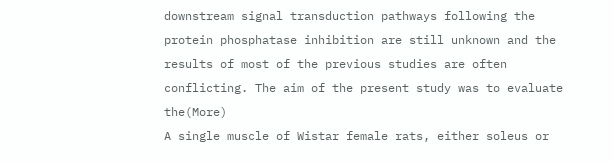downstream signal transduction pathways following the protein phosphatase inhibition are still unknown and the results of most of the previous studies are often conflicting. The aim of the present study was to evaluate the(More)
A single muscle of Wistar female rats, either soleus or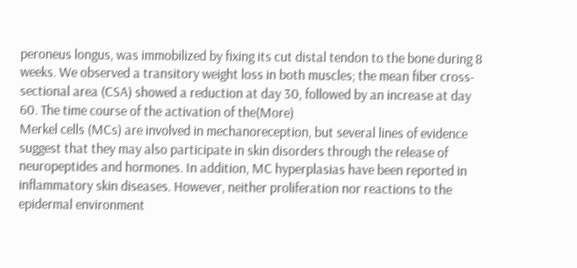peroneus longus, was immobilized by fixing its cut distal tendon to the bone during 8 weeks. We observed a transitory weight loss in both muscles; the mean fiber cross-sectional area (CSA) showed a reduction at day 30, followed by an increase at day 60. The time course of the activation of the(More)
Merkel cells (MCs) are involved in mechanoreception, but several lines of evidence suggest that they may also participate in skin disorders through the release of neuropeptides and hormones. In addition, MC hyperplasias have been reported in inflammatory skin diseases. However, neither proliferation nor reactions to the epidermal environment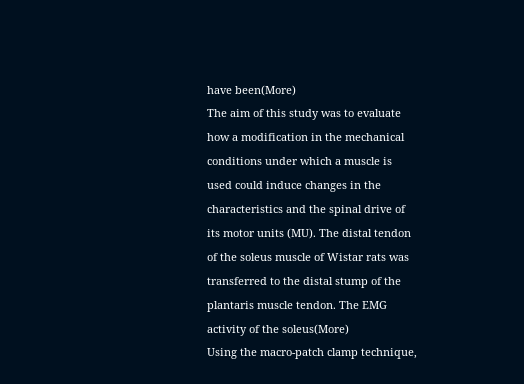have been(More)
The aim of this study was to evaluate how a modification in the mechanical conditions under which a muscle is used could induce changes in the characteristics and the spinal drive of its motor units (MU). The distal tendon of the soleus muscle of Wistar rats was transferred to the distal stump of the plantaris muscle tendon. The EMG activity of the soleus(More)
Using the macro-patch clamp technique,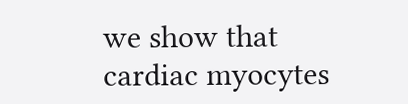we show that cardiac myocytes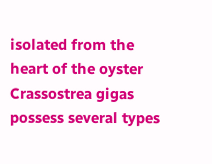isolated from the heart of the oyster Crassostrea gigas possess several types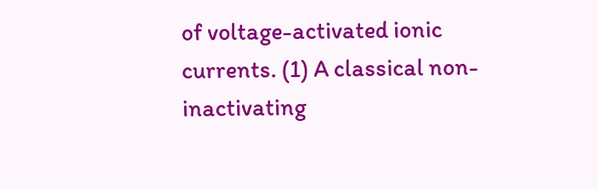of voltage-activated ionic currents. (1) A classical non-inactivating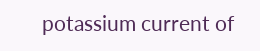potassium current of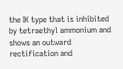the IK type that is inhibited by tetraethyl ammonium and shows an outward rectification and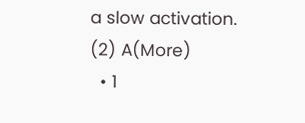a slow activation. (2) A(More)
  • 1